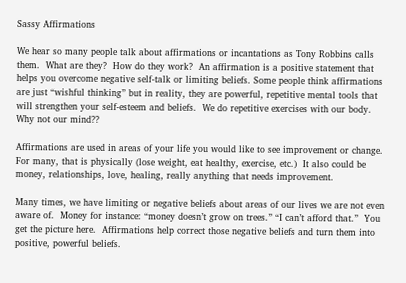Sassy Affirmations

We hear so many people talk about affirmations or incantations as Tony Robbins calls them.  What are they?  How do they work?  An affirmation is a positive statement that helps you overcome negative self-talk or limiting beliefs. Some people think affirmations are just “wishful thinking” but in reality, they are powerful, repetitive mental tools that will strengthen your self-esteem and beliefs.  We do repetitive exercises with our body.  Why not our mind??

Affirmations are used in areas of your life you would like to see improvement or change.  For many, that is physically (lose weight, eat healthy, exercise, etc.)  It also could be money, relationships, love, healing, really anything that needs improvement.

Many times, we have limiting or negative beliefs about areas of our lives we are not even aware of.  Money for instance: “money doesn’t grow on trees.” “I can’t afford that.”  You get the picture here.  Affirmations help correct those negative beliefs and turn them into positive, powerful beliefs.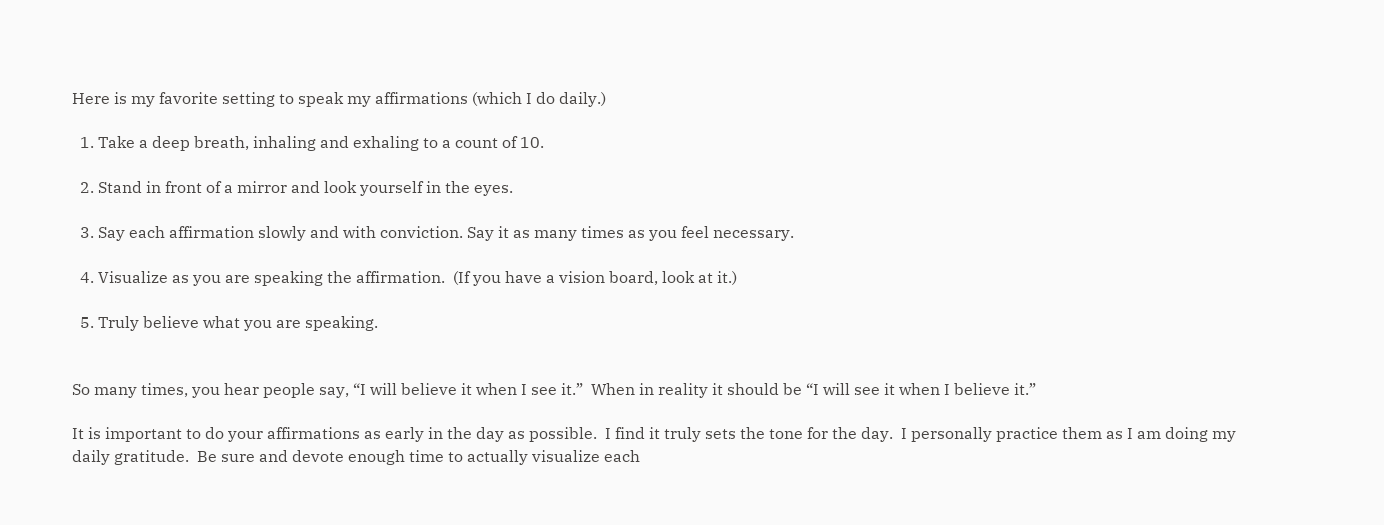Here is my favorite setting to speak my affirmations (which I do daily.)

  1. Take a deep breath, inhaling and exhaling to a count of 10.

  2. Stand in front of a mirror and look yourself in the eyes.

  3. Say each affirmation slowly and with conviction. Say it as many times as you feel necessary.

  4. Visualize as you are speaking the affirmation.  (If you have a vision board, look at it.)

  5. Truly believe what you are speaking.


So many times, you hear people say, “I will believe it when I see it.”  When in reality it should be “I will see it when I believe it.”

It is important to do your affirmations as early in the day as possible.  I find it truly sets the tone for the day.  I personally practice them as I am doing my daily gratitude.  Be sure and devote enough time to actually visualize each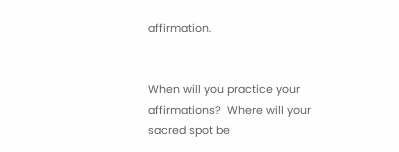affirmation.


When will you practice your affirmations?  Where will your sacred spot be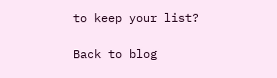to keep your list?

Back to blog